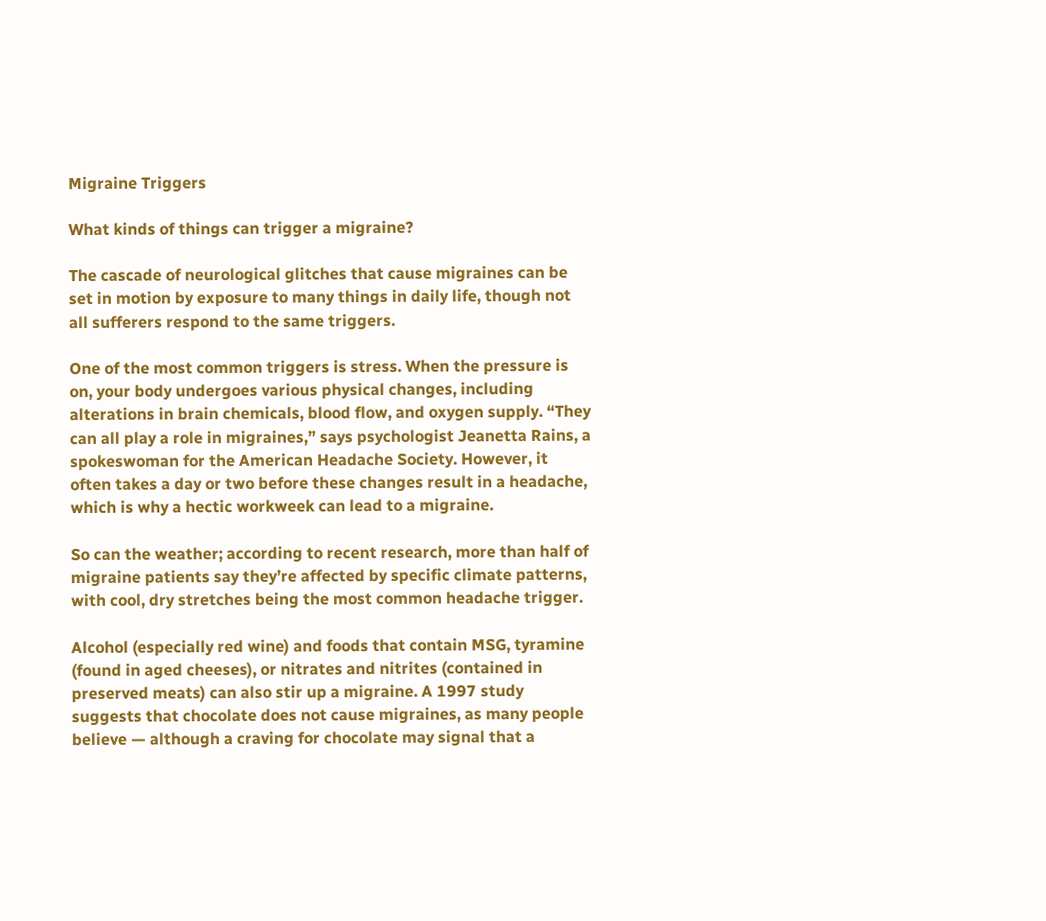Migraine Triggers

What kinds of things can trigger a migraine?

The cascade of neurological glitches that cause migraines can be set in motion by exposure to many things in daily life, though not all sufferers respond to the same triggers.

One of the most common triggers is stress. When the pressure is on, your body undergoes various physical changes, including alterations in brain chemicals, blood flow, and oxygen supply. “They can all play a role in migraines,” says psychologist Jeanetta Rains, a spokeswoman for the American Headache Society. However, it often takes a day or two before these changes result in a headache, which is why a hectic workweek can lead to a migraine.

So can the weather; according to recent research, more than half of migraine patients say they’re affected by specific climate patterns, with cool, dry stretches being the most common headache trigger.

Alcohol (especially red wine) and foods that contain MSG, tyramine (found in aged cheeses), or nitrates and nitrites (contained in preserved meats) can also stir up a migraine. A 1997 study suggests that chocolate does not cause migraines, as many people believe — although a craving for chocolate may signal that a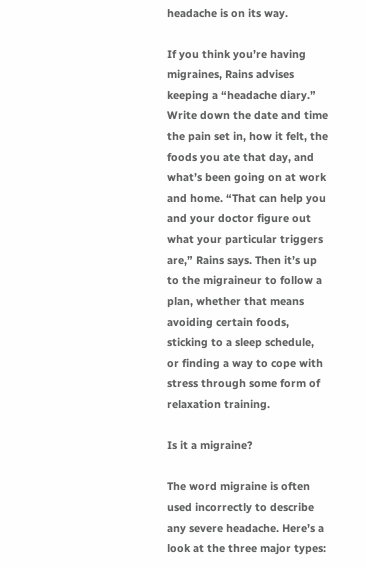headache is on its way.

If you think you’re having migraines, Rains advises keeping a “headache diary.” Write down the date and time the pain set in, how it felt, the foods you ate that day, and what’s been going on at work and home. “That can help you and your doctor figure out what your particular triggers are,” Rains says. Then it’s up to the migraineur to follow a plan, whether that means avoiding certain foods, sticking to a sleep schedule, or finding a way to cope with stress through some form of relaxation training.

Is it a migraine?

The word migraine is often used incorrectly to describe any severe headache. Here’s a look at the three major types: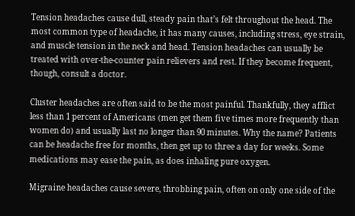Tension headaches cause dull, steady pain that’s felt throughout the head. The most common type of headache, it has many causes, including stress, eye strain, and muscle tension in the neck and head. Tension headaches can usually be treated with over-the-counter pain relievers and rest. If they become frequent, though, consult a doctor.

Cluster headaches are often said to be the most painful. Thankfully, they afflict less than 1 percent of Americans (men get them five times more frequently than women do) and usually last no longer than 90 minutes. Why the name? Patients can be headache free for months, then get up to three a day for weeks. Some medications may ease the pain, as does inhaling pure oxygen.

Migraine headaches cause severe, throbbing pain, often on only one side of the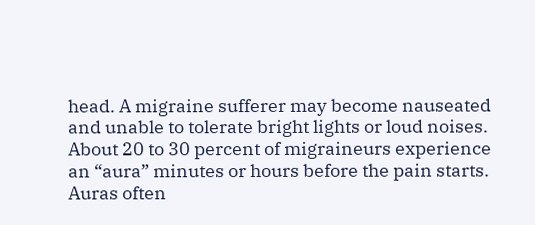head. A migraine sufferer may become nauseated and unable to tolerate bright lights or loud noises. About 20 to 30 percent of migraineurs experience an “aura” minutes or hours before the pain starts. Auras often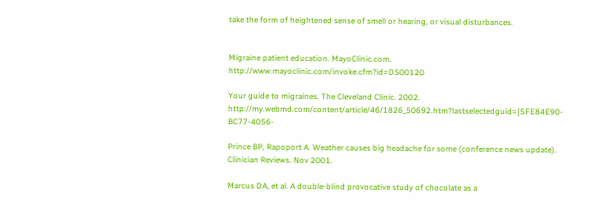take the form of heightened sense of smell or hearing, or visual disturbances.


Migraine patient education. MayoClinic.com. http://www.mayoclinic.com/invoke.cfm?id=DS00120

Your guide to migraines. The Cleveland Clinic. 2002. http://my.webmd.com/content/article/46/1826_50692.htm?lastselectedguid={5FE84E90-BC77-4056-

Prince BP, Rapoport A. Weather causes big headache for some (conference news update). Clinician Reviews. Nov 2001.

Marcus DA, et al. A double-blind provocative study of chocolate as a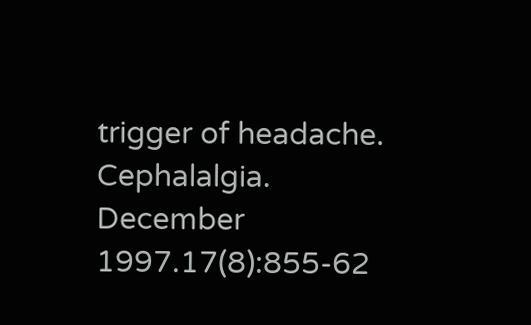trigger of headache. Cephalalgia. December 1997.17(8):855-62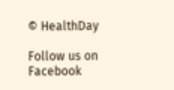© HealthDay

Follow us on Facebook